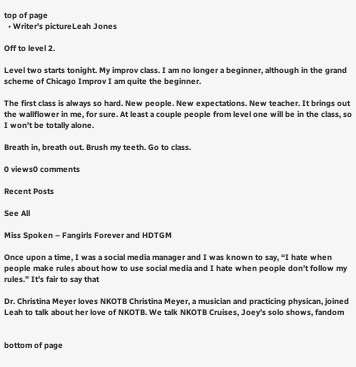top of page
  • Writer's pictureLeah Jones

Off to level 2.

Level two starts tonight. My improv class. I am no longer a beginner, although in the grand scheme of Chicago Improv I am quite the beginner.

The first class is always so hard. New people. New expectations. New teacher. It brings out the wallflower in me, for sure. At least a couple people from level one will be in the class, so I won’t be totally alone.

Breath in, breath out. Brush my teeth. Go to class.

0 views0 comments

Recent Posts

See All

Miss Spoken – Fangirls Forever and HDTGM

Once upon a time, I was a social media manager and I was known to say, “I hate when people make rules about how to use social media and I hate when people don’t follow my rules.” It’s fair to say that

Dr. Christina Meyer loves NKOTB Christina Meyer, a musician and practicing physican, joined Leah to talk about her love of NKOTB. We talk NKOTB Cruises, Joey’s solo shows, fandom


bottom of page